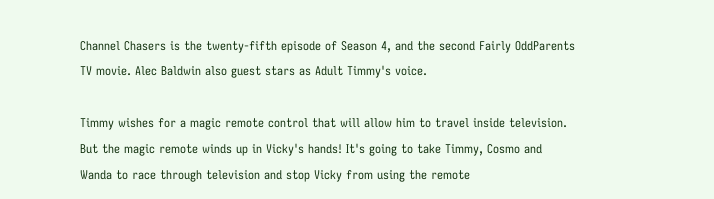Channel Chasers is the twenty-fifth episode of Season 4, and the second Fairly OddParents TV movie. Alec Baldwin also guest stars as Adult Timmy's voice.

Timmy wishes for a magic remote control that will allow him to travel inside television. But the magic remote winds up in Vicky's hands! It's going to take Timmy, Cosmo and Wanda to race through television and stop Vicky from using the remote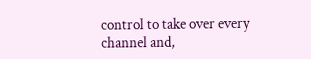control to take over every channel and,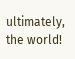ultimately, the world!